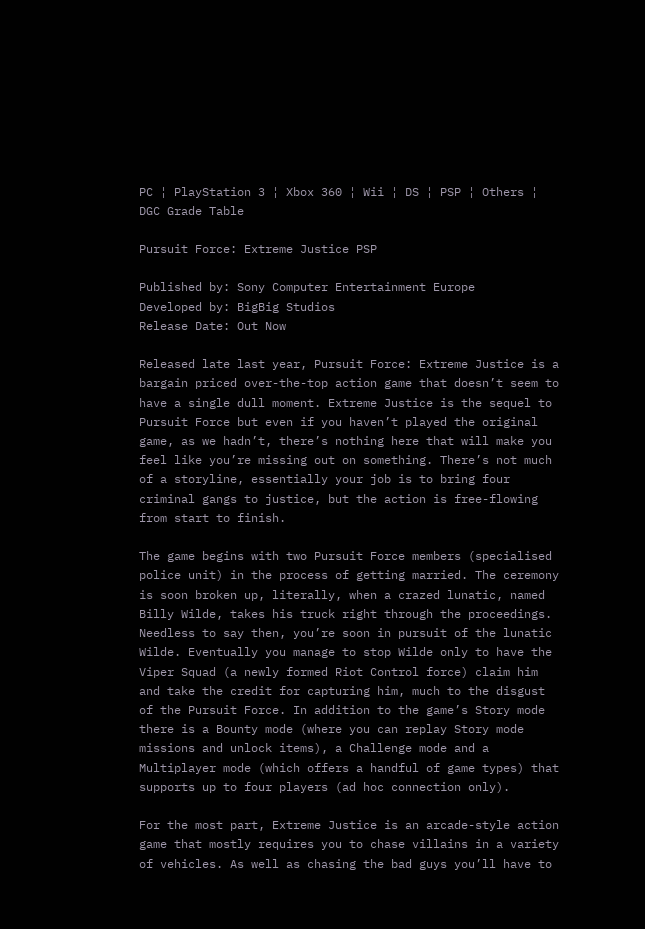PC ¦ PlayStation 3 ¦ Xbox 360 ¦ Wii ¦ DS ¦ PSP ¦ Others ¦ DGC Grade Table

Pursuit Force: Extreme Justice PSP

Published by: Sony Computer Entertainment Europe
Developed by: BigBig Studios
Release Date: Out Now

Released late last year, Pursuit Force: Extreme Justice is a bargain priced over-the-top action game that doesn’t seem to have a single dull moment. Extreme Justice is the sequel to Pursuit Force but even if you haven’t played the original game, as we hadn’t, there’s nothing here that will make you feel like you’re missing out on something. There’s not much of a storyline, essentially your job is to bring four criminal gangs to justice, but the action is free-flowing from start to finish.

The game begins with two Pursuit Force members (specialised police unit) in the process of getting married. The ceremony is soon broken up, literally, when a crazed lunatic, named Billy Wilde, takes his truck right through the proceedings. Needless to say then, you’re soon in pursuit of the lunatic Wilde. Eventually you manage to stop Wilde only to have the Viper Squad (a newly formed Riot Control force) claim him and take the credit for capturing him, much to the disgust of the Pursuit Force. In addition to the game’s Story mode there is a Bounty mode (where you can replay Story mode missions and unlock items), a Challenge mode and a Multiplayer mode (which offers a handful of game types) that supports up to four players (ad hoc connection only).

For the most part, Extreme Justice is an arcade-style action game that mostly requires you to chase villains in a variety of vehicles. As well as chasing the bad guys you’ll have to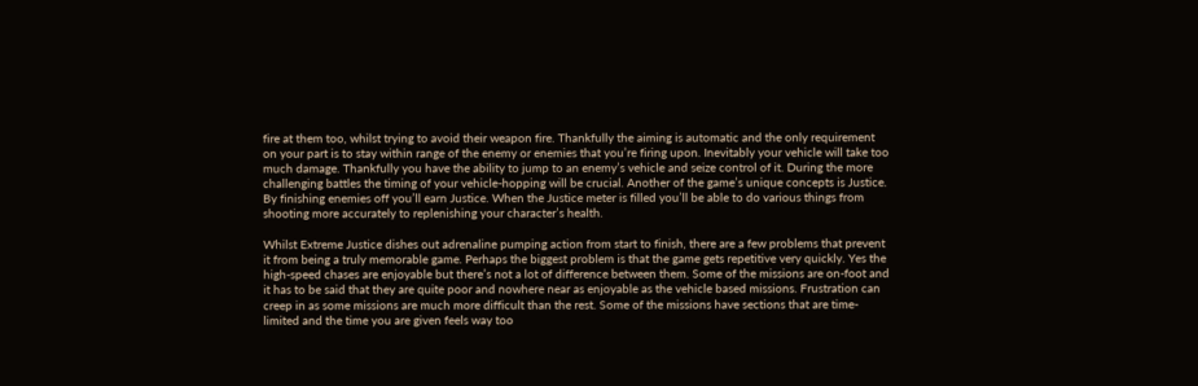fire at them too, whilst trying to avoid their weapon fire. Thankfully the aiming is automatic and the only requirement on your part is to stay within range of the enemy or enemies that you’re firing upon. Inevitably your vehicle will take too much damage. Thankfully you have the ability to jump to an enemy’s vehicle and seize control of it. During the more challenging battles the timing of your vehicle-hopping will be crucial. Another of the game’s unique concepts is Justice. By finishing enemies off you’ll earn Justice. When the Justice meter is filled you’ll be able to do various things from shooting more accurately to replenishing your character’s health.

Whilst Extreme Justice dishes out adrenaline pumping action from start to finish, there are a few problems that prevent it from being a truly memorable game. Perhaps the biggest problem is that the game gets repetitive very quickly. Yes the high-speed chases are enjoyable but there’s not a lot of difference between them. Some of the missions are on-foot and it has to be said that they are quite poor and nowhere near as enjoyable as the vehicle based missions. Frustration can creep in as some missions are much more difficult than the rest. Some of the missions have sections that are time-limited and the time you are given feels way too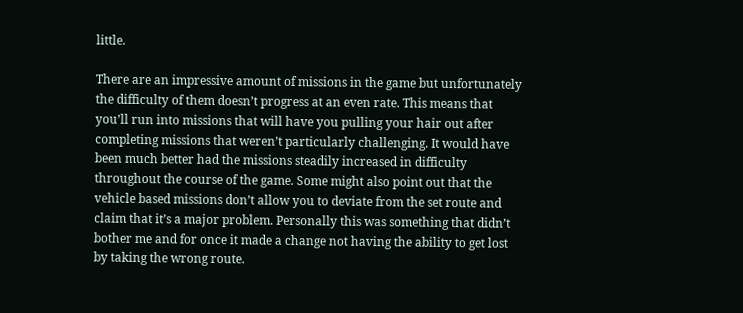little.

There are an impressive amount of missions in the game but unfortunately the difficulty of them doesn’t progress at an even rate. This means that you’ll run into missions that will have you pulling your hair out after completing missions that weren’t particularly challenging. It would have been much better had the missions steadily increased in difficulty throughout the course of the game. Some might also point out that the vehicle based missions don’t allow you to deviate from the set route and claim that it’s a major problem. Personally this was something that didn’t bother me and for once it made a change not having the ability to get lost by taking the wrong route.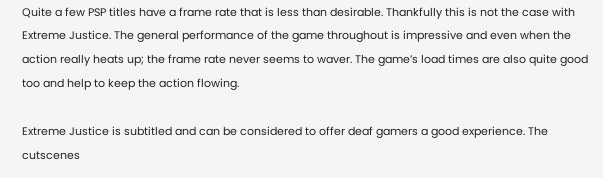Quite a few PSP titles have a frame rate that is less than desirable. Thankfully this is not the case with Extreme Justice. The general performance of the game throughout is impressive and even when the action really heats up; the frame rate never seems to waver. The game’s load times are also quite good too and help to keep the action flowing.

Extreme Justice is subtitled and can be considered to offer deaf gamers a good experience. The cutscenes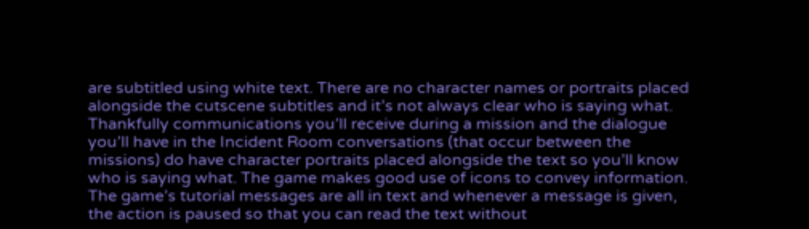are subtitled using white text. There are no character names or portraits placed alongside the cutscene subtitles and it’s not always clear who is saying what. Thankfully communications you’ll receive during a mission and the dialogue you’ll have in the Incident Room conversations (that occur between the missions) do have character portraits placed alongside the text so you’ll know who is saying what. The game makes good use of icons to convey information. The game’s tutorial messages are all in text and whenever a message is given, the action is paused so that you can read the text without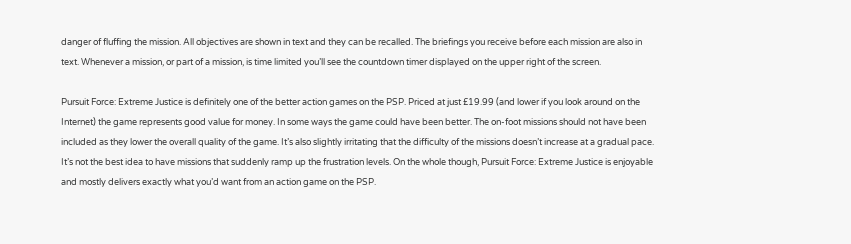danger of fluffing the mission. All objectives are shown in text and they can be recalled. The briefings you receive before each mission are also in text. Whenever a mission, or part of a mission, is time limited you’ll see the countdown timer displayed on the upper right of the screen.

Pursuit Force: Extreme Justice is definitely one of the better action games on the PSP. Priced at just £19.99 (and lower if you look around on the Internet) the game represents good value for money. In some ways the game could have been better. The on-foot missions should not have been included as they lower the overall quality of the game. It’s also slightly irritating that the difficulty of the missions doesn’t increase at a gradual pace. It’s not the best idea to have missions that suddenly ramp up the frustration levels. On the whole though, Pursuit Force: Extreme Justice is enjoyable and mostly delivers exactly what you’d want from an action game on the PSP.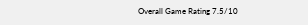Overall Game Rating 7.5/10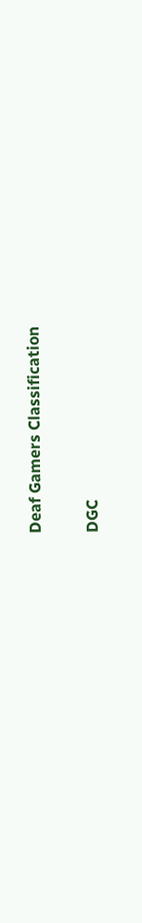Deaf Gamers Classification

DGC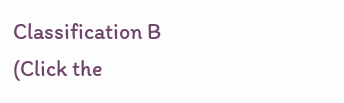Classification B
(Click the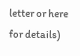letter or here for details)